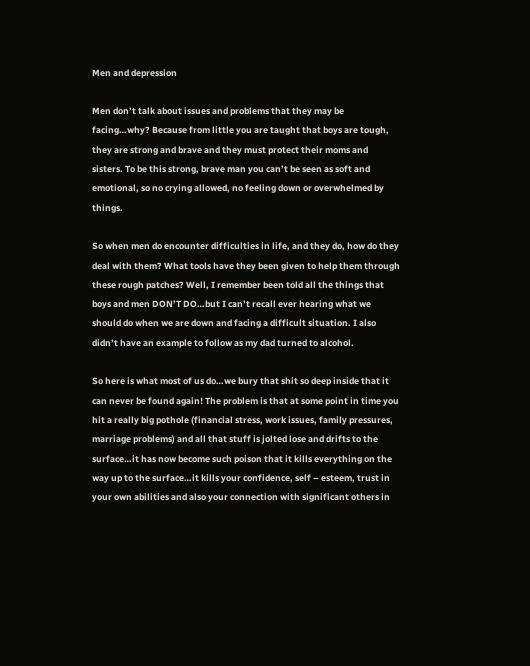Men and depression

Men don’t talk about issues and problems that they may be facing…why? Because from little you are taught that boys are tough, they are strong and brave and they must protect their moms and sisters. To be this strong, brave man you can’t be seen as soft and emotional, so no crying allowed, no feeling down or overwhelmed by things.

So when men do encounter difficulties in life, and they do, how do they deal with them? What tools have they been given to help them through these rough patches? Well, I remember been told all the things that boys and men DON’T DO…but I can’t recall ever hearing what we should do when we are down and facing a difficult situation. I also didn’t have an example to follow as my dad turned to alcohol.

So here is what most of us do…we bury that shit so deep inside that it can never be found again! The problem is that at some point in time you hit a really big pothole (financial stress, work issues, family pressures, marriage problems) and all that stuff is jolted lose and drifts to the surface…it has now become such poison that it kills everything on the way up to the surface…it kills your confidence, self – esteem, trust in your own abilities and also your connection with significant others in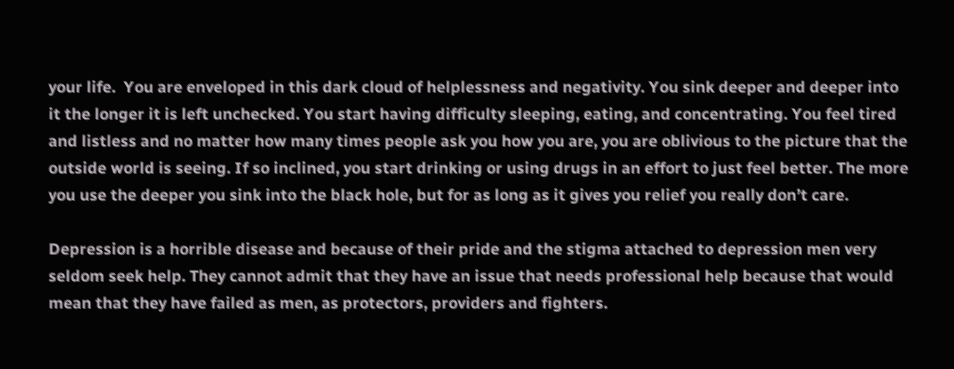your life.  You are enveloped in this dark cloud of helplessness and negativity. You sink deeper and deeper into it the longer it is left unchecked. You start having difficulty sleeping, eating, and concentrating. You feel tired and listless and no matter how many times people ask you how you are, you are oblivious to the picture that the outside world is seeing. If so inclined, you start drinking or using drugs in an effort to just feel better. The more you use the deeper you sink into the black hole, but for as long as it gives you relief you really don’t care.

Depression is a horrible disease and because of their pride and the stigma attached to depression men very seldom seek help. They cannot admit that they have an issue that needs professional help because that would mean that they have failed as men, as protectors, providers and fighters.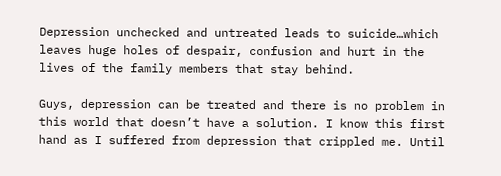Depression unchecked and untreated leads to suicide…which leaves huge holes of despair, confusion and hurt in the lives of the family members that stay behind.

Guys, depression can be treated and there is no problem in this world that doesn’t have a solution. I know this first hand as I suffered from depression that crippled me. Until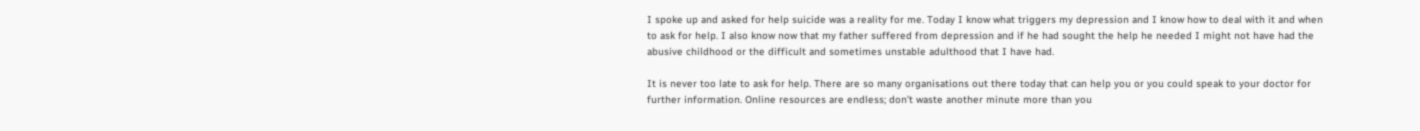I spoke up and asked for help suicide was a reality for me. Today I know what triggers my depression and I know how to deal with it and when to ask for help. I also know now that my father suffered from depression and if he had sought the help he needed I might not have had the abusive childhood or the difficult and sometimes unstable adulthood that I have had.

It is never too late to ask for help. There are so many organisations out there today that can help you or you could speak to your doctor for further information. Online resources are endless; don’t waste another minute more than you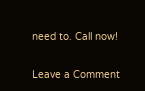need to. Call now!

Leave a Comment